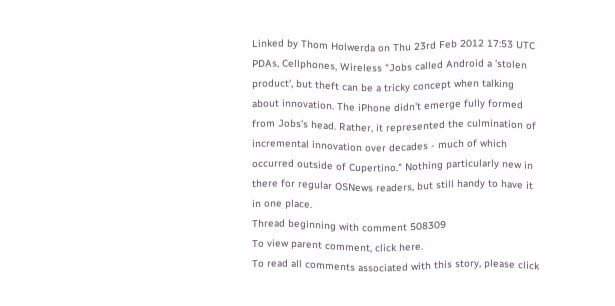Linked by Thom Holwerda on Thu 23rd Feb 2012 17:53 UTC
PDAs, Cellphones, Wireless "Jobs called Android a 'stolen product', but theft can be a tricky concept when talking about innovation. The iPhone didn't emerge fully formed from Jobs's head. Rather, it represented the culmination of incremental innovation over decades - much of which occurred outside of Cupertino." Nothing particularly new in there for regular OSNews readers, but still handy to have it in one place.
Thread beginning with comment 508309
To view parent comment, click here.
To read all comments associated with this story, please click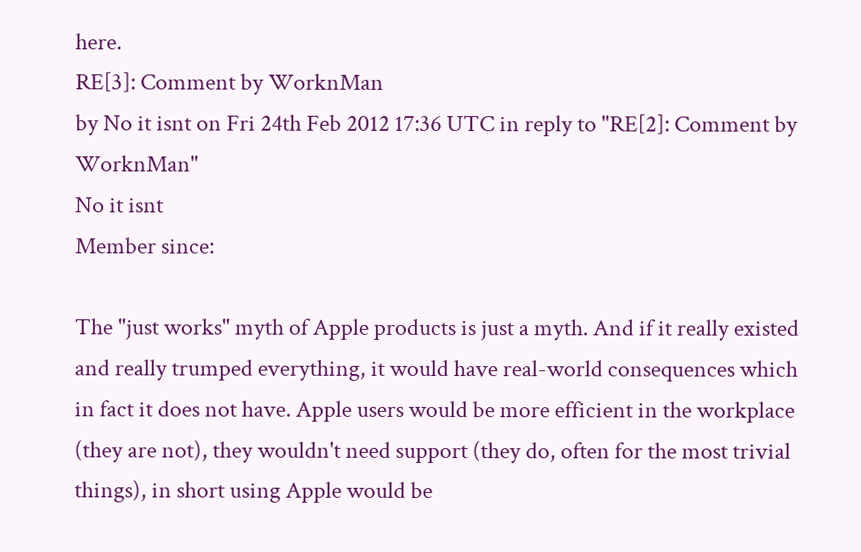here.
RE[3]: Comment by WorknMan
by No it isnt on Fri 24th Feb 2012 17:36 UTC in reply to "RE[2]: Comment by WorknMan"
No it isnt
Member since:

The "just works" myth of Apple products is just a myth. And if it really existed and really trumped everything, it would have real-world consequences which in fact it does not have. Apple users would be more efficient in the workplace (they are not), they wouldn't need support (they do, often for the most trivial things), in short using Apple would be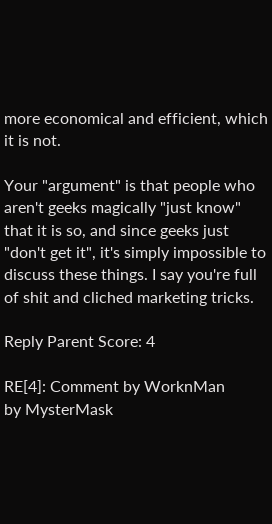more economical and efficient, which it is not.

Your "argument" is that people who aren't geeks magically "just know" that it is so, and since geeks just "don't get it", it's simply impossible to discuss these things. I say you're full of shit and cliched marketing tricks.

Reply Parent Score: 4

RE[4]: Comment by WorknMan
by MysterMask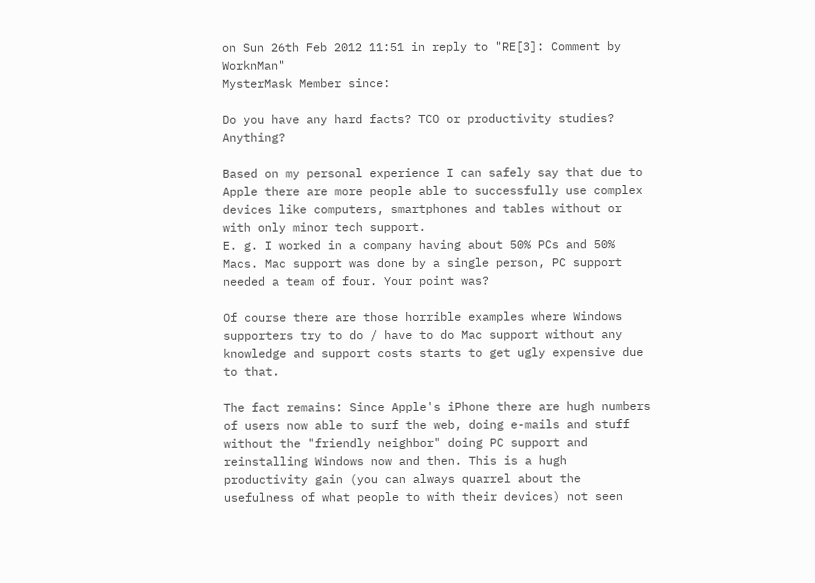on Sun 26th Feb 2012 11:51 in reply to "RE[3]: Comment by WorknMan"
MysterMask Member since:

Do you have any hard facts? TCO or productivity studies? Anything?

Based on my personal experience I can safely say that due to Apple there are more people able to successfully use complex devices like computers, smartphones and tables without or with only minor tech support.
E. g. I worked in a company having about 50% PCs and 50% Macs. Mac support was done by a single person, PC support needed a team of four. Your point was?

Of course there are those horrible examples where Windows supporters try to do / have to do Mac support without any knowledge and support costs starts to get ugly expensive due to that.

The fact remains: Since Apple's iPhone there are hugh numbers of users now able to surf the web, doing e-mails and stuff without the "friendly neighbor" doing PC support and reinstalling Windows now and then. This is a hugh productivity gain (you can always quarrel about the usefulness of what people to with their devices) not seen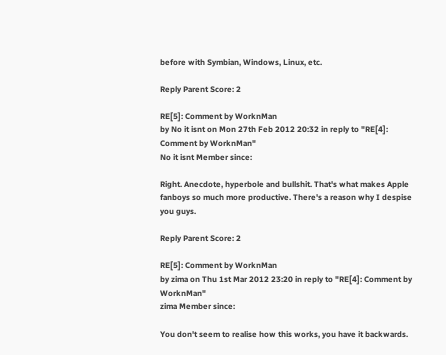before with Symbian, Windows, Linux, etc.

Reply Parent Score: 2

RE[5]: Comment by WorknMan
by No it isnt on Mon 27th Feb 2012 20:32 in reply to "RE[4]: Comment by WorknMan"
No it isnt Member since:

Right. Anecdote, hyperbole and bullshit. That's what makes Apple fanboys so much more productive. There's a reason why I despise you guys.

Reply Parent Score: 2

RE[5]: Comment by WorknMan
by zima on Thu 1st Mar 2012 23:20 in reply to "RE[4]: Comment by WorknMan"
zima Member since:

You don't seem to realise how this works, you have it backwards.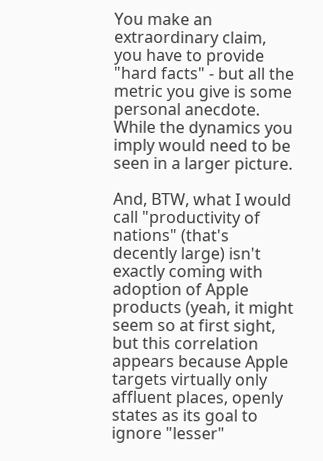You make an extraordinary claim, you have to provide "hard facts" - but all the metric you give is some personal anecdote.
While the dynamics you imply would need to be seen in a larger picture.

And, BTW, what I would call "productivity of nations" (that's decently large) isn't exactly coming with adoption of Apple products (yeah, it might seem so at first sight, but this correlation appears because Apple targets virtually only affluent places, openly states as its goal to ignore "lesser"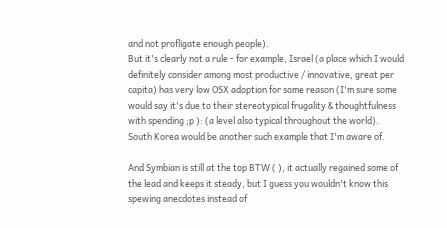and not profligate enough people).
But it's clearly not a rule - for example, Israel (a place which I would definitely consider among most productive / innovative, great per capita) has very low OSX adoption for some reason (I'm sure some would say it's due to their stereotypical frugality & thoughtfulness with spending ;p ): (a level also typical throughout the world).
South Korea would be another such example that I'm aware of.

And Symbian is still at the top BTW ( ), it actually regained some of the lead and keeps it steady, but I guess you wouldn't know this spewing anecdotes instead of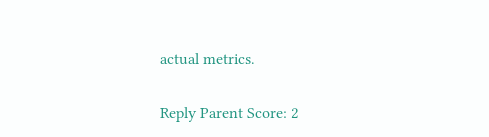actual metrics.

Reply Parent Score: 2